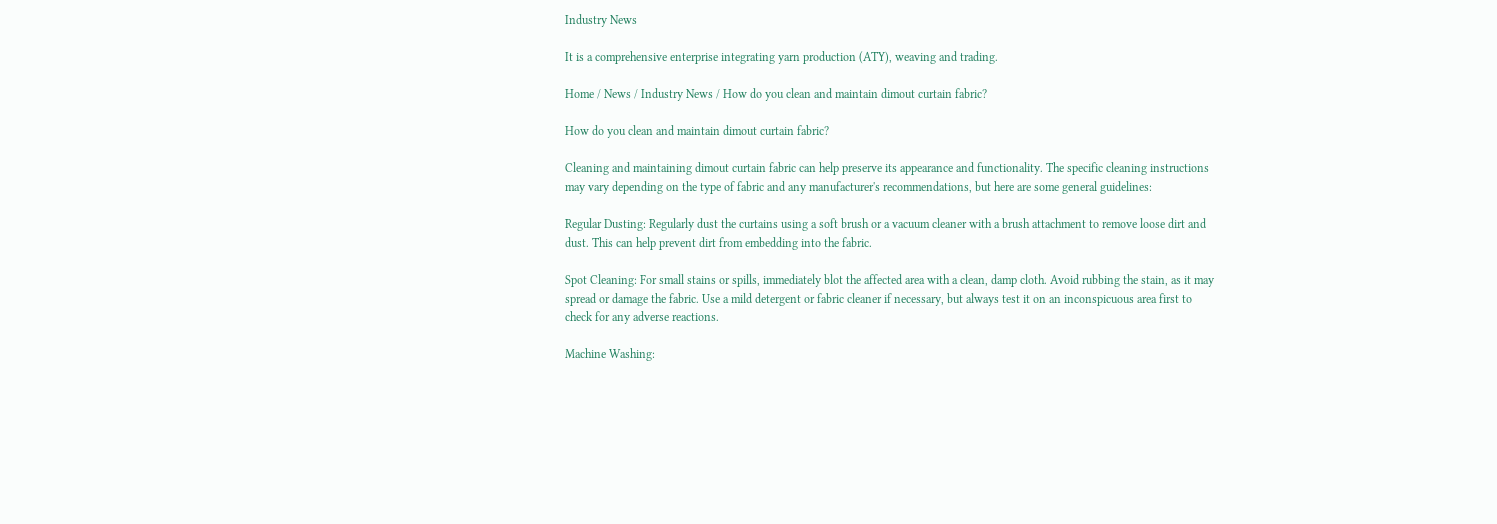Industry News

It is a comprehensive enterprise integrating yarn production (ATY), weaving and trading.

Home / News / Industry News / How do you clean and maintain dimout curtain fabric?

How do you clean and maintain dimout curtain fabric?

Cleaning and maintaining dimout curtain fabric can help preserve its appearance and functionality. The specific cleaning instructions may vary depending on the type of fabric and any manufacturer's recommendations, but here are some general guidelines:

Regular Dusting: Regularly dust the curtains using a soft brush or a vacuum cleaner with a brush attachment to remove loose dirt and dust. This can help prevent dirt from embedding into the fabric.

Spot Cleaning: For small stains or spills, immediately blot the affected area with a clean, damp cloth. Avoid rubbing the stain, as it may spread or damage the fabric. Use a mild detergent or fabric cleaner if necessary, but always test it on an inconspicuous area first to check for any adverse reactions.

Machine Washing: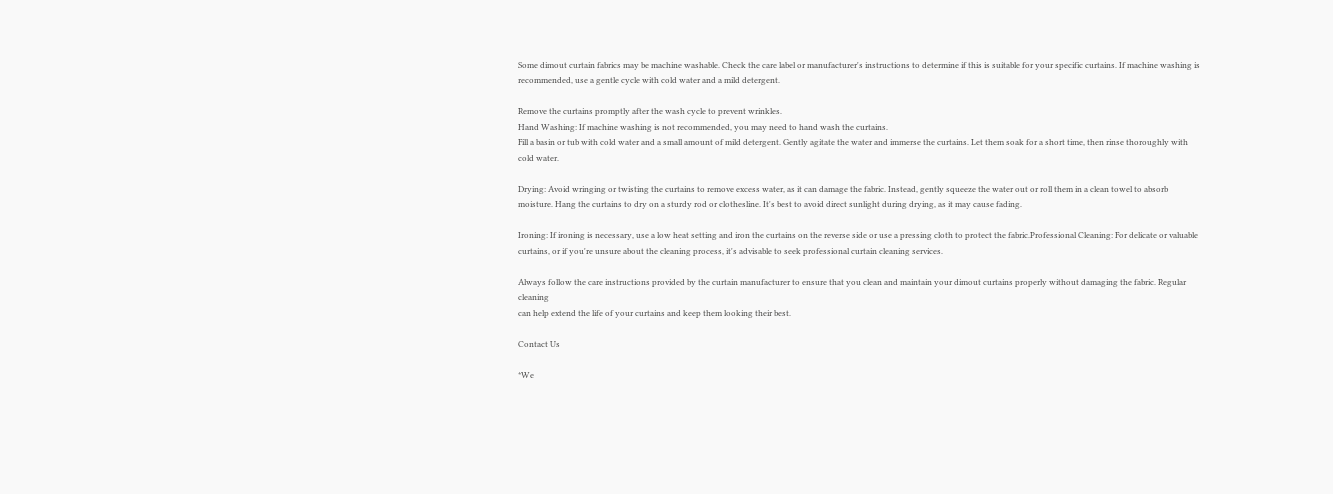Some dimout curtain fabrics may be machine washable. Check the care label or manufacturer's instructions to determine if this is suitable for your specific curtains. If machine washing is recommended, use a gentle cycle with cold water and a mild detergent.

Remove the curtains promptly after the wash cycle to prevent wrinkles.
Hand Washing: If machine washing is not recommended, you may need to hand wash the curtains.
Fill a basin or tub with cold water and a small amount of mild detergent. Gently agitate the water and immerse the curtains. Let them soak for a short time, then rinse thoroughly with cold water.

Drying: Avoid wringing or twisting the curtains to remove excess water, as it can damage the fabric. Instead, gently squeeze the water out or roll them in a clean towel to absorb moisture. Hang the curtains to dry on a sturdy rod or clothesline. It's best to avoid direct sunlight during drying, as it may cause fading.

Ironing: If ironing is necessary, use a low heat setting and iron the curtains on the reverse side or use a pressing cloth to protect the fabric.Professional Cleaning: For delicate or valuable curtains, or if you're unsure about the cleaning process, it's advisable to seek professional curtain cleaning services.

Always follow the care instructions provided by the curtain manufacturer to ensure that you clean and maintain your dimout curtains properly without damaging the fabric. Regular cleaning
can help extend the life of your curtains and keep them looking their best.

Contact Us

*We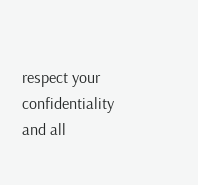respect your confidentiality and all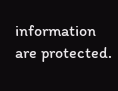information are protected.